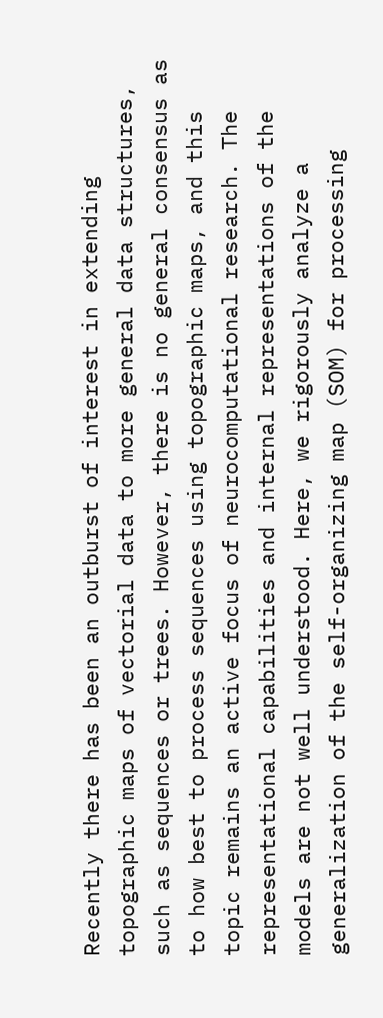Recently there has been an outburst of interest in extending topographic maps of vectorial data to more general data structures, such as sequences or trees. However, there is no general consensus as to how best to process sequences using topographic maps, and this topic remains an active focus of neurocomputational research. The representational capabilities and internal representations of the models are not well understood. Here, we rigorously analyze a generalization of the self-organizing map (SOM) for processing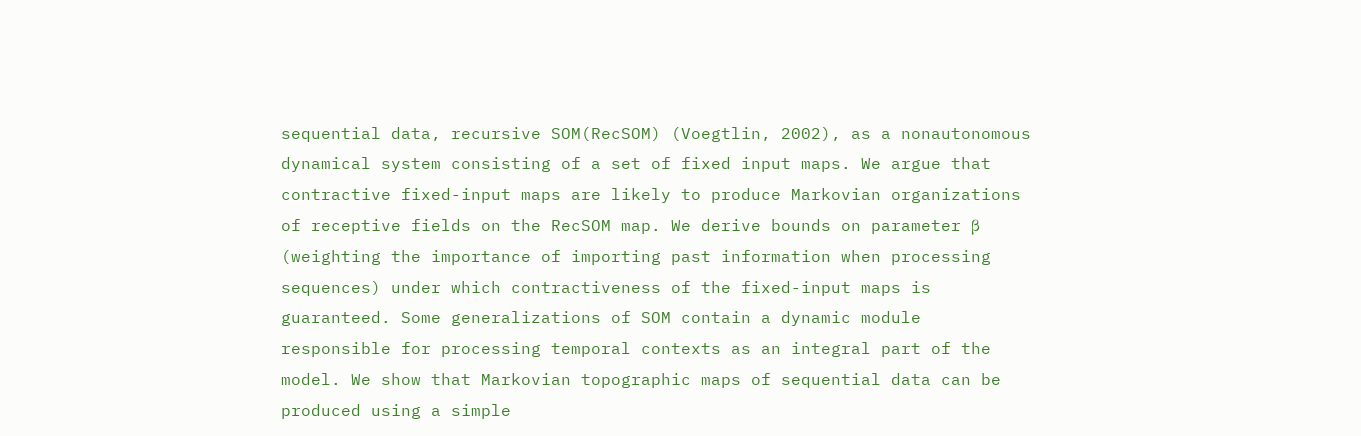sequential data, recursive SOM(RecSOM) (Voegtlin, 2002), as a nonautonomous dynamical system consisting of a set of fixed input maps. We argue that contractive fixed-input maps are likely to produce Markovian organizations of receptive fields on the RecSOM map. We derive bounds on parameter β (weighting the importance of importing past information when processing sequences) under which contractiveness of the fixed-input maps is guaranteed. Some generalizations of SOM contain a dynamic module responsible for processing temporal contexts as an integral part of the model. We show that Markovian topographic maps of sequential data can be produced using a simple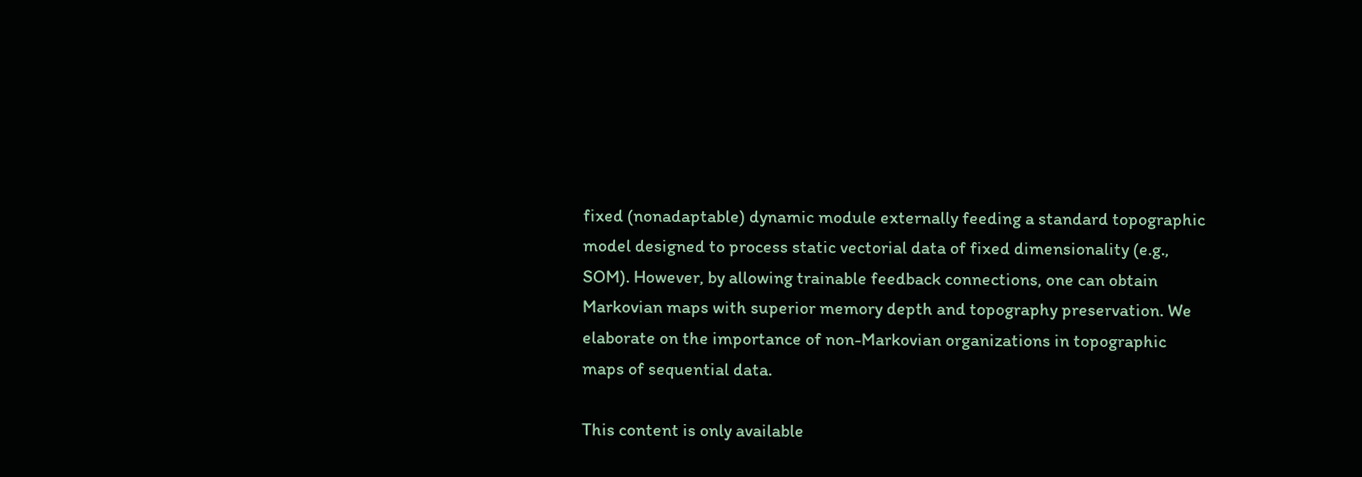fixed (nonadaptable) dynamic module externally feeding a standard topographic model designed to process static vectorial data of fixed dimensionality (e.g., SOM). However, by allowing trainable feedback connections, one can obtain Markovian maps with superior memory depth and topography preservation. We elaborate on the importance of non-Markovian organizations in topographic maps of sequential data.

This content is only available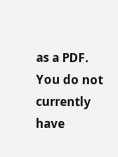as a PDF.
You do not currently have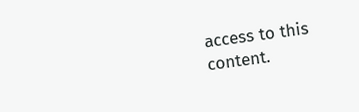access to this content.